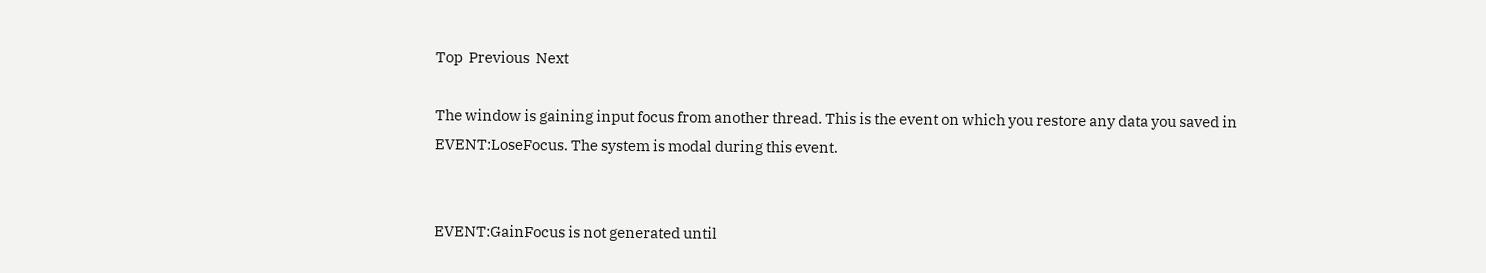Top  Previous  Next

The window is gaining input focus from another thread. This is the event on which you restore any data you saved in EVENT:LoseFocus. The system is modal during this event.


EVENT:GainFocus is not generated until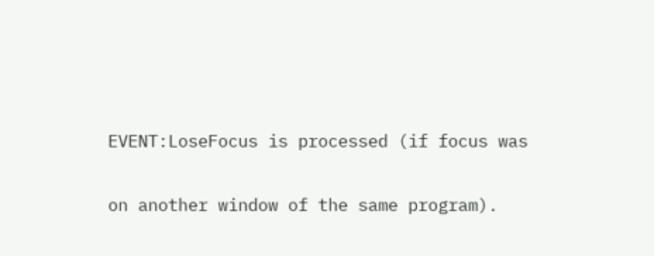EVENT:LoseFocus is processed (if focus was

on another window of the same program).